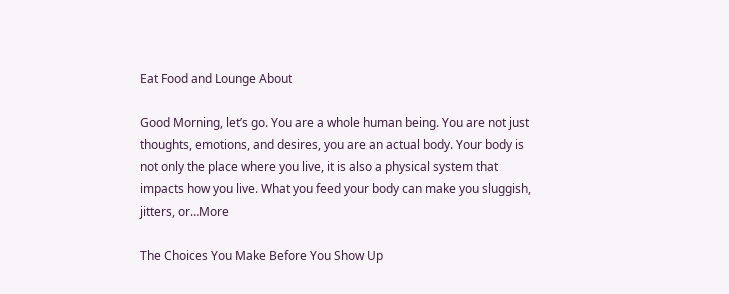Eat Food and Lounge About

Good Morning, let’s go. You are a whole human being. You are not just thoughts, emotions, and desires, you are an actual body. Your body is not only the place where you live, it is also a physical system that impacts how you live. What you feed your body can make you sluggish, jitters, or…More

The Choices You Make Before You Show Up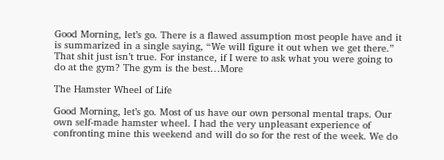Good Morning, let’s go. There is a flawed assumption most people have and it is summarized in a single saying, “We will figure it out when we get there.” That shit just isn’t true. For instance, if I were to ask what you were going to do at the gym? The gym is the best…More

The Hamster Wheel of Life

Good Morning, let’s go. Most of us have our own personal mental traps. Our own self-made hamster wheel. I had the very unpleasant experience of confronting mine this weekend and will do so for the rest of the week. We do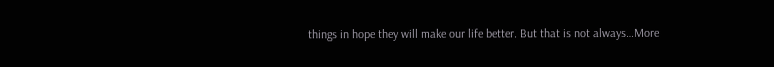things in hope they will make our life better. But that is not always…More